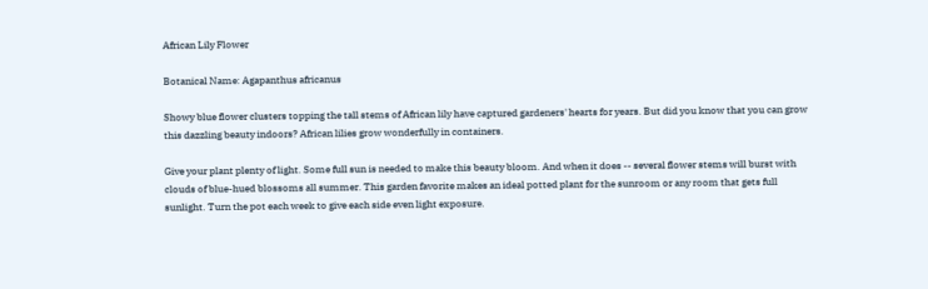African Lily Flower

Botanical Name: Agapanthus africanus

Showy blue flower clusters topping the tall stems of African lily have captured gardeners' hearts for years. But did you know that you can grow this dazzling beauty indoors? African lilies grow wonderfully in containers.

Give your plant plenty of light. Some full sun is needed to make this beauty bloom. And when it does -- several flower stems will burst with clouds of blue-hued blossoms all summer. This garden favorite makes an ideal potted plant for the sunroom or any room that gets full sunlight. Turn the pot each week to give each side even light exposure.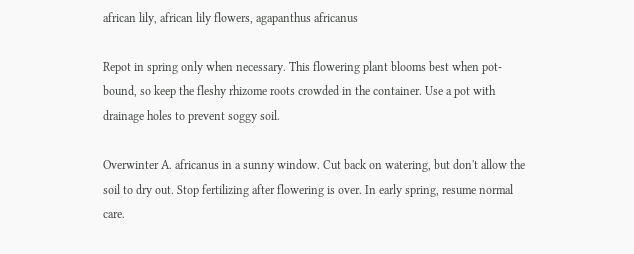african lily, african lily flowers, agapanthus africanus

Repot in spring only when necessary. This flowering plant blooms best when pot-bound, so keep the fleshy rhizome roots crowded in the container. Use a pot with drainage holes to prevent soggy soil.

Overwinter A. africanus in a sunny window. Cut back on watering, but don't allow the soil to dry out. Stop fertilizing after flowering is over. In early spring, resume normal care.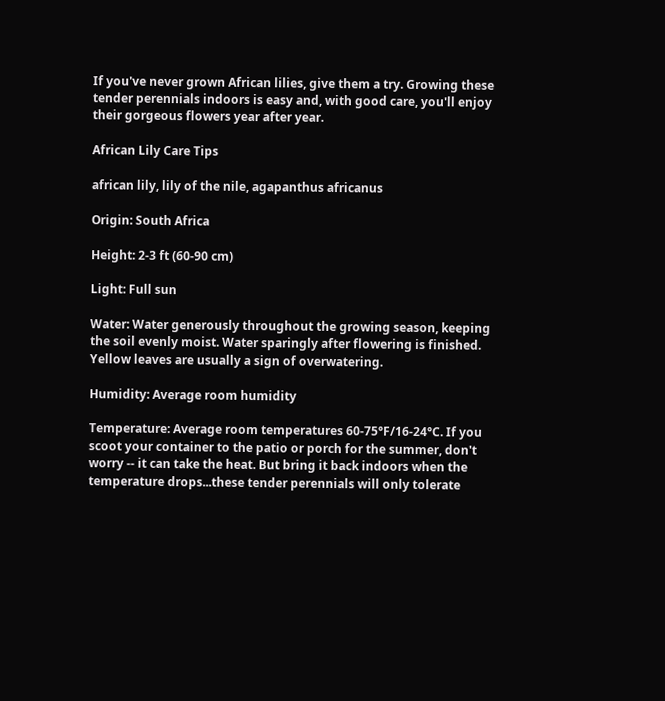If you've never grown African lilies, give them a try. Growing these tender perennials indoors is easy and, with good care, you'll enjoy their gorgeous flowers year after year.

African Lily Care Tips

african lily, lily of the nile, agapanthus africanus

Origin: South Africa

Height: 2-3 ft (60-90 cm)

Light: Full sun

Water: Water generously throughout the growing season, keeping the soil evenly moist. Water sparingly after flowering is finished. Yellow leaves are usually a sign of overwatering.

Humidity: Average room humidity

Temperature: Average room temperatures 60-75°F/16-24°C. If you scoot your container to the patio or porch for the summer, don't worry -- it can take the heat. But bring it back indoors when the temperature drops...these tender perennials will only tolerate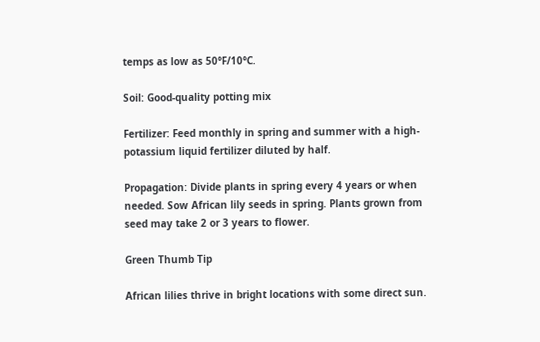temps as low as 50°F/10°C.

Soil: Good-quality potting mix

Fertilizer: Feed monthly in spring and summer with a high-potassium liquid fertilizer diluted by half.

Propagation: Divide plants in spring every 4 years or when needed. Sow African lily seeds in spring. Plants grown from seed may take 2 or 3 years to flower.

Green Thumb Tip

African lilies thrive in bright locations with some direct sun.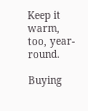Keep it warm, too, year-round.

Buying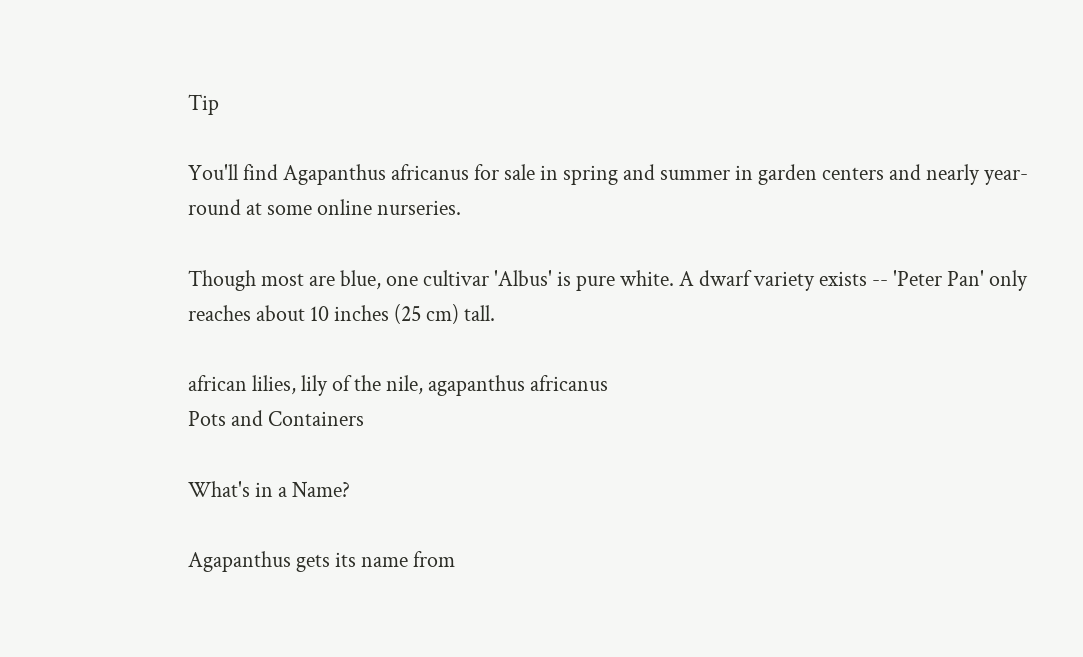Tip

You'll find Agapanthus africanus for sale in spring and summer in garden centers and nearly year-round at some online nurseries.

Though most are blue, one cultivar 'Albus' is pure white. A dwarf variety exists -- 'Peter Pan' only reaches about 10 inches (25 cm) tall.

african lilies, lily of the nile, agapanthus africanus
Pots and Containers

What's in a Name?

Agapanthus gets its name from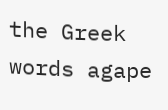the Greek words agape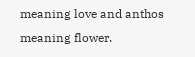meaning love and anthos meaning flower.